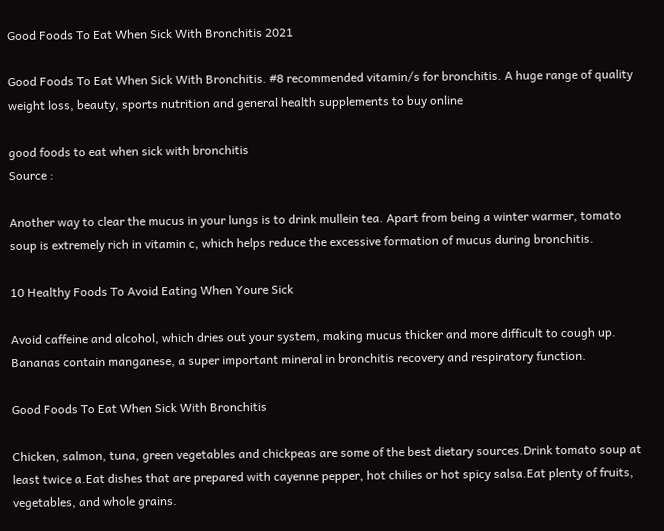Good Foods To Eat When Sick With Bronchitis 2021

Good Foods To Eat When Sick With Bronchitis. #8 recommended vitamin/s for bronchitis. A huge range of quality weight loss, beauty, sports nutrition and general health supplements to buy online

good foods to eat when sick with bronchitis
Source :

Another way to clear the mucus in your lungs is to drink mullein tea. Apart from being a winter warmer, tomato soup is extremely rich in vitamin c, which helps reduce the excessive formation of mucus during bronchitis.

10 Healthy Foods To Avoid Eating When Youre Sick

Avoid caffeine and alcohol, which dries out your system, making mucus thicker and more difficult to cough up. Bananas contain manganese, a super important mineral in bronchitis recovery and respiratory function.

Good Foods To Eat When Sick With Bronchitis

Chicken, salmon, tuna, green vegetables and chickpeas are some of the best dietary sources.Drink tomato soup at least twice a.Eat dishes that are prepared with cayenne pepper, hot chilies or hot spicy salsa.Eat plenty of fruits, vegetables, and whole grains.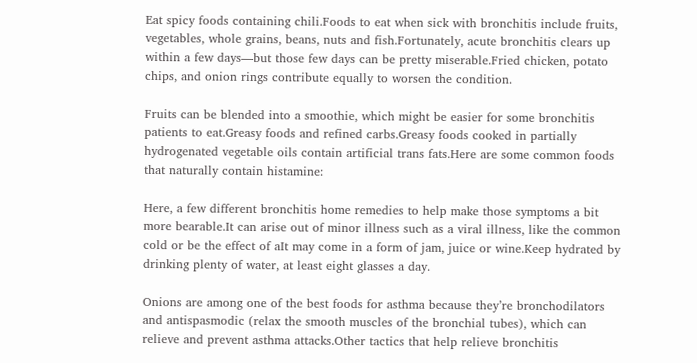Eat spicy foods containing chili.Foods to eat when sick with bronchitis include fruits, vegetables, whole grains, beans, nuts and fish.Fortunately, acute bronchitis clears up within a few days—but those few days can be pretty miserable.Fried chicken, potato chips, and onion rings contribute equally to worsen the condition.

Fruits can be blended into a smoothie, which might be easier for some bronchitis patients to eat.Greasy foods and refined carbs.Greasy foods cooked in partially hydrogenated vegetable oils contain artificial trans fats.Here are some common foods that naturally contain histamine:

Here, a few different bronchitis home remedies to help make those symptoms a bit more bearable.It can arise out of minor illness such as a viral illness, like the common cold or be the effect of aIt may come in a form of jam, juice or wine.Keep hydrated by drinking plenty of water, at least eight glasses a day.

Onions are among one of the best foods for asthma because they’re bronchodilators and antispasmodic (relax the smooth muscles of the bronchial tubes), which can relieve and prevent asthma attacks.Other tactics that help relieve bronchitis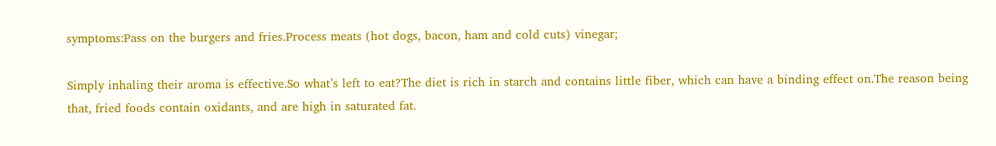symptoms:Pass on the burgers and fries.Process meats (hot dogs, bacon, ham and cold cuts) vinegar;

Simply inhaling their aroma is effective.So what’s left to eat?The diet is rich in starch and contains little fiber, which can have a binding effect on.The reason being that, fried foods contain oxidants, and are high in saturated fat.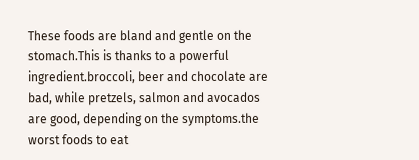These foods are bland and gentle on the stomach.This is thanks to a powerful ingredient.broccoli, beer and chocolate are bad, while pretzels, salmon and avocados are good, depending on the symptoms.the worst foods to eat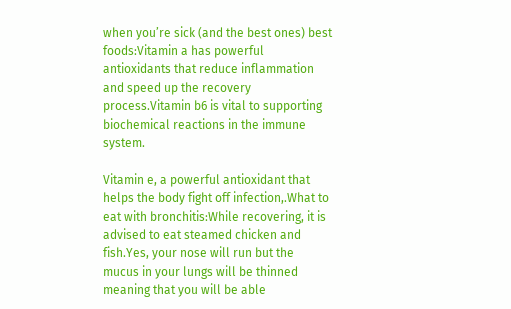when you’re sick (and the best ones) best foods:Vitamin a has powerful antioxidants that reduce inflammation and speed up the recovery process.Vitamin b6 is vital to supporting biochemical reactions in the immune system.

Vitamin e, a powerful antioxidant that helps the body fight off infection,.What to eat with bronchitis:While recovering, it is advised to eat steamed chicken and fish.Yes, your nose will run but the mucus in your lungs will be thinned meaning that you will be able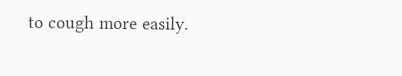to cough more easily.